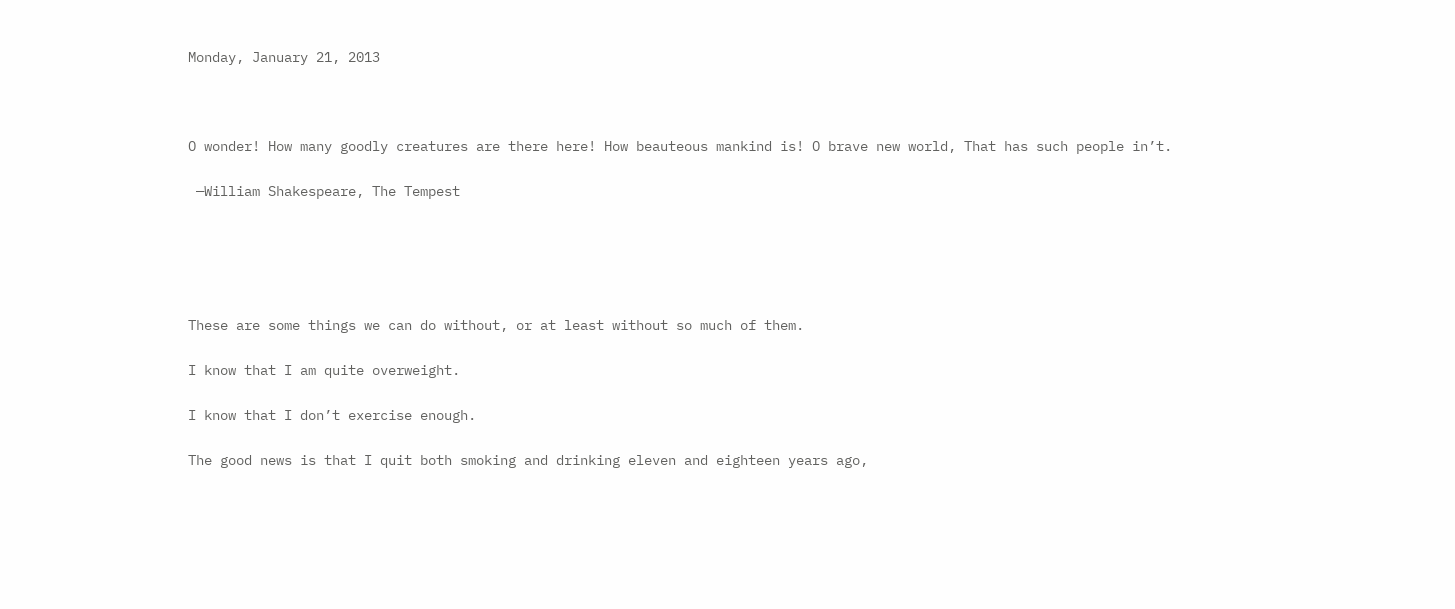Monday, January 21, 2013



O wonder! How many goodly creatures are there here! How beauteous mankind is! O brave new world, That has such people in’t.

 —William Shakespeare, The Tempest





These are some things we can do without, or at least without so much of them.

I know that I am quite overweight.

I know that I don’t exercise enough.

The good news is that I quit both smoking and drinking eleven and eighteen years ago,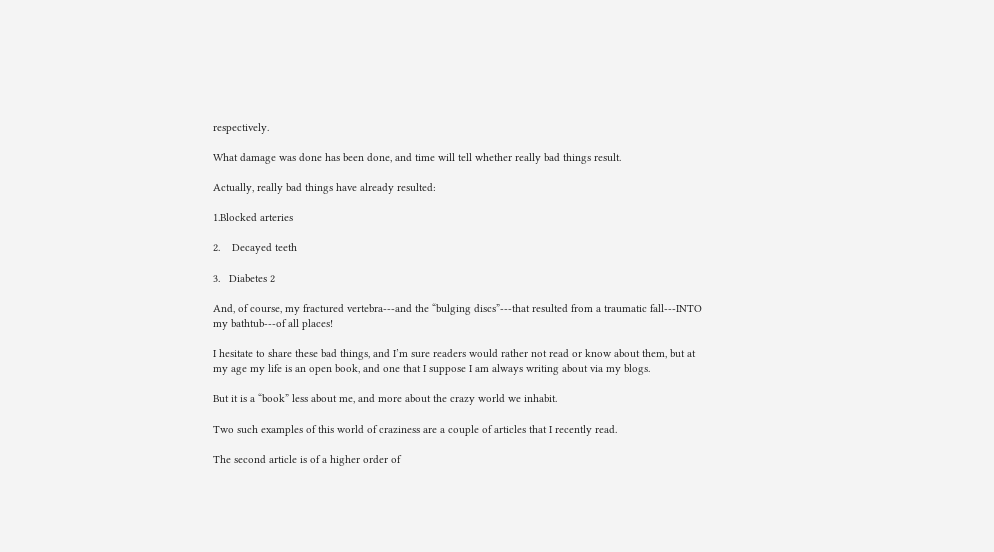respectively.

What damage was done has been done, and time will tell whether really bad things result.

Actually, really bad things have already resulted:

1.Blocked arteries

2.    Decayed teeth

3.   Diabetes 2

And, of course, my fractured vertebra---and the “bulging discs”---that resulted from a traumatic fall---INTO my bathtub---of all places!

I hesitate to share these bad things, and I’m sure readers would rather not read or know about them, but at my age my life is an open book, and one that I suppose I am always writing about via my blogs.

But it is a “book” less about me, and more about the crazy world we inhabit.

Two such examples of this world of craziness are a couple of articles that I recently read.

The second article is of a higher order of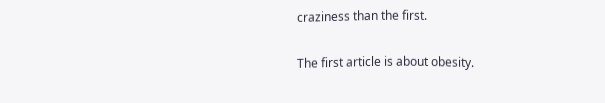craziness than the first.

The first article is about obesity.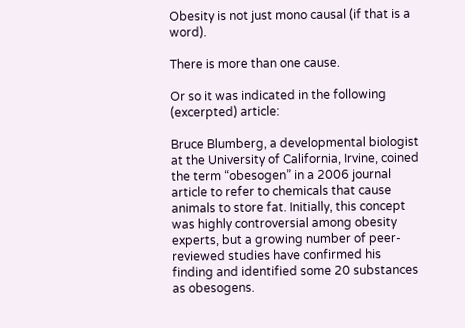Obesity is not just mono causal (if that is a word).

There is more than one cause.

Or so it was indicated in the following (excerpted) article:

Bruce Blumberg, a developmental biologist at the University of California, Irvine, coined the term “obesogen” in a 2006 journal article to refer to chemicals that cause animals to store fat. Initially, this concept was highly controversial among obesity experts, but a growing number of peer-reviewed studies have confirmed his finding and identified some 20 substances as obesogens.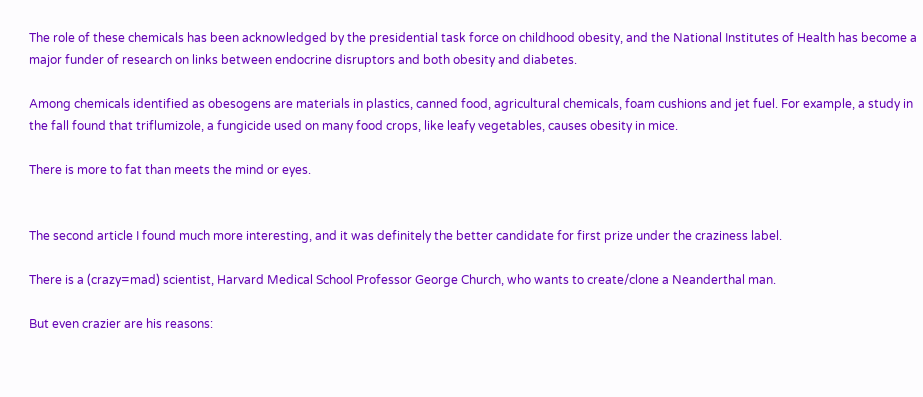The role of these chemicals has been acknowledged by the presidential task force on childhood obesity, and the National Institutes of Health has become a major funder of research on links between endocrine disruptors and both obesity and diabetes.

Among chemicals identified as obesogens are materials in plastics, canned food, agricultural chemicals, foam cushions and jet fuel. For example, a study in the fall found that triflumizole, a fungicide used on many food crops, like leafy vegetables, causes obesity in mice.

There is more to fat than meets the mind or eyes.


The second article I found much more interesting, and it was definitely the better candidate for first prize under the craziness label.

There is a (crazy=mad) scientist, Harvard Medical School Professor George Church, who wants to create/clone a Neanderthal man.

But even crazier are his reasons: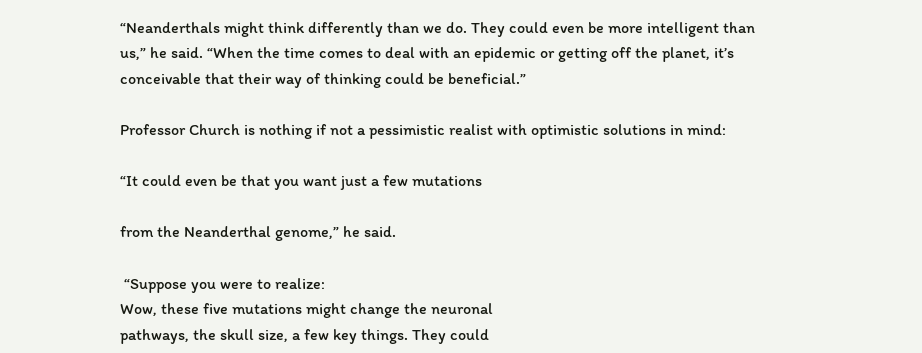“Neanderthals might think differently than we do. They could even be more intelligent than us,” he said. “When the time comes to deal with an epidemic or getting off the planet, it’s conceivable that their way of thinking could be beneficial.”

Professor Church is nothing if not a pessimistic realist with optimistic solutions in mind:

“It could even be that you want just a few mutations

from the Neanderthal genome,” he said.

 “Suppose you were to realize:
Wow, these five mutations might change the neuronal
pathways, the skull size, a few key things. They could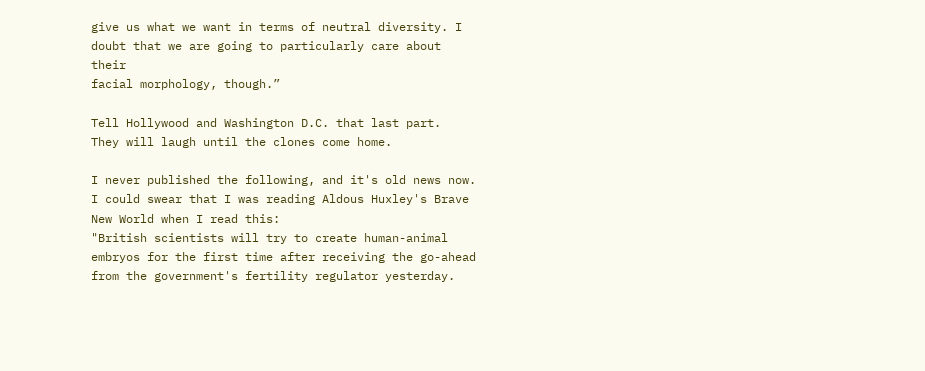give us what we want in terms of neutral diversity. I
doubt that we are going to particularly care about their
facial morphology, though.”

Tell Hollywood and Washington D.C. that last part.
They will laugh until the clones come home.

I never published the following, and it's old news now.
I could swear that I was reading Aldous Huxley's Brave New World when I read this:
"British scientists will try to create human-animal embryos for the first time after receiving the go-ahead from the government's fertility regulator yesterday.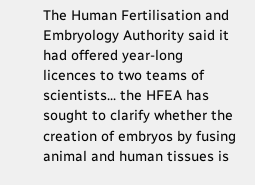The Human Fertilisation and Embryology Authority said it had offered year-long licences to two teams of scientists... the HFEA has sought to clarify whether the creation of embryos by fusing animal and human tissues is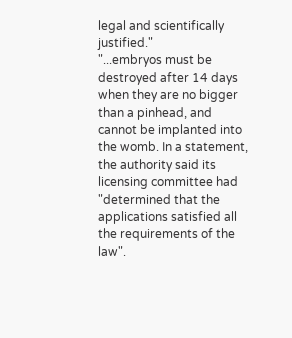legal and scientifically justified."
"...embryos must be destroyed after 14 days when they are no bigger than a pinhead, and cannot be implanted into the womb. In a statement, the authority said its licensing committee had "determined that the applications satisfied all the requirements of the law".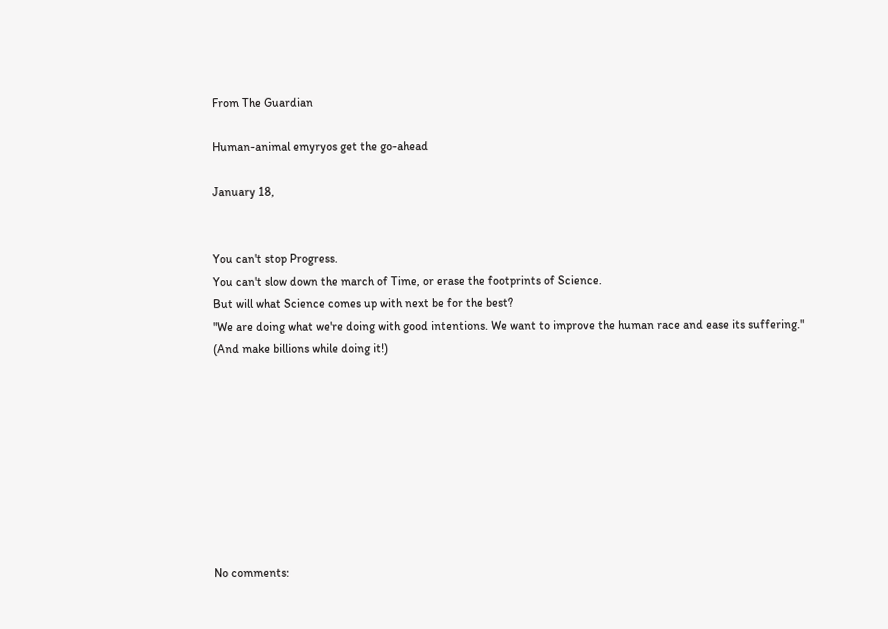From The Guardian

Human-animal emyryos get the go-ahead

January 18,


You can't stop Progress.
You can't slow down the march of Time, or erase the footprints of Science.
But will what Science comes up with next be for the best?
"We are doing what we're doing with good intentions. We want to improve the human race and ease its suffering."
(And make billions while doing it!)









No comments: